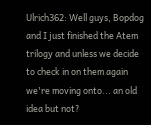Ulrich362: Well guys, Bopdog and I just finished the Atem trilogy and unless we decide to check in on them again we're moving onto... an old idea but not?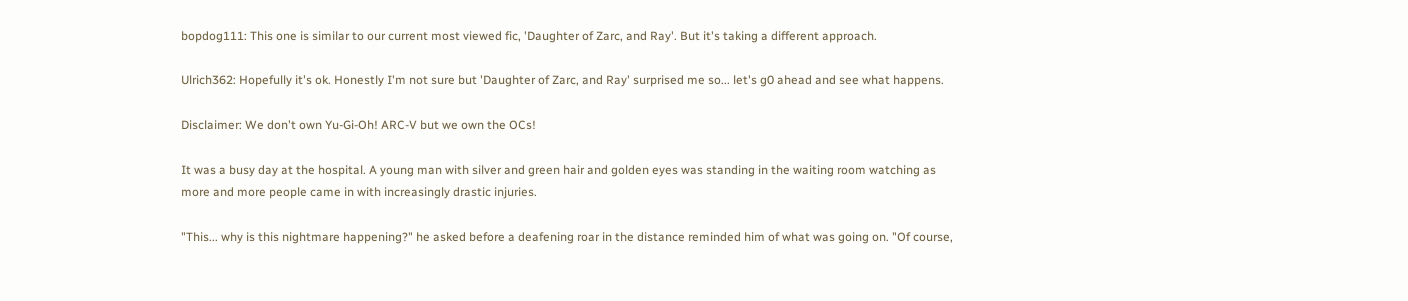bopdog111: This one is similar to our current most viewed fic, 'Daughter of Zarc, and Ray'. But it's taking a different approach.

Ulrich362: Hopefully it's ok. Honestly I'm not sure but 'Daughter of Zarc, and Ray' surprised me so... let's g0 ahead and see what happens.

Disclaimer: We don't own Yu-Gi-Oh! ARC-V but we own the OCs!

It was a busy day at the hospital. A young man with silver and green hair and golden eyes was standing in the waiting room watching as more and more people came in with increasingly drastic injuries.

"This... why is this nightmare happening?" he asked before a deafening roar in the distance reminded him of what was going on. "Of course,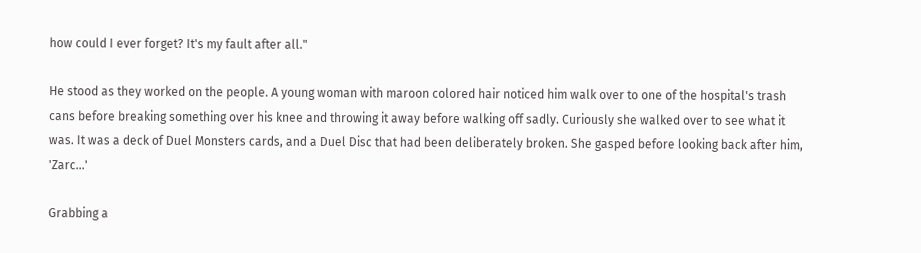how could I ever forget? It's my fault after all."

He stood as they worked on the people. A young woman with maroon colored hair noticed him walk over to one of the hospital's trash cans before breaking something over his knee and throwing it away before walking off sadly. Curiously she walked over to see what it was. It was a deck of Duel Monsters cards, and a Duel Disc that had been deliberately broken. She gasped before looking back after him, 'Zarc...'

Grabbing a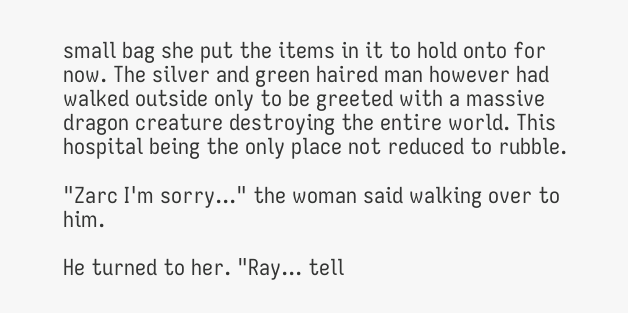small bag she put the items in it to hold onto for now. The silver and green haired man however had walked outside only to be greeted with a massive dragon creature destroying the entire world. This hospital being the only place not reduced to rubble.

"Zarc I'm sorry..." the woman said walking over to him.

He turned to her. "Ray... tell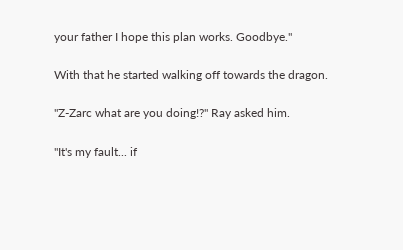your father I hope this plan works. Goodbye."

With that he started walking off towards the dragon.

"Z-Zarc what are you doing!?" Ray asked him.

"It's my fault... if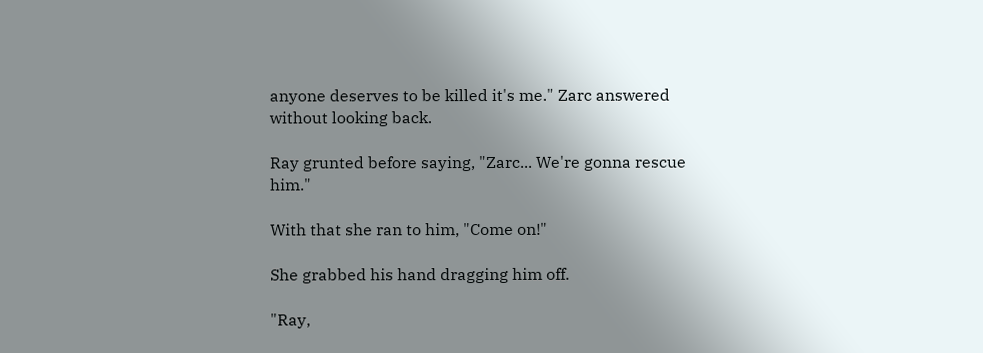anyone deserves to be killed it's me." Zarc answered without looking back.

Ray grunted before saying, "Zarc... We're gonna rescue him."

With that she ran to him, "Come on!"

She grabbed his hand dragging him off.

"Ray,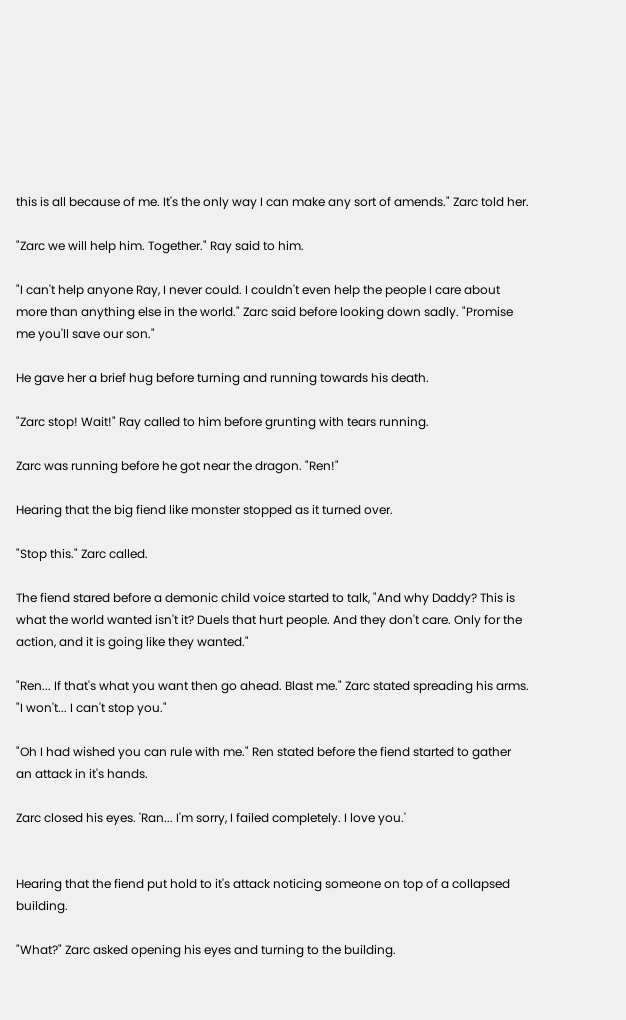this is all because of me. It's the only way I can make any sort of amends." Zarc told her.

"Zarc we will help him. Together." Ray said to him.

"I can't help anyone Ray, I never could. I couldn't even help the people I care about more than anything else in the world." Zarc said before looking down sadly. "Promise me you'll save our son."

He gave her a brief hug before turning and running towards his death.

"Zarc stop! Wait!" Ray called to him before grunting with tears running.

Zarc was running before he got near the dragon. "Ren!"

Hearing that the big fiend like monster stopped as it turned over.

"Stop this." Zarc called.

The fiend stared before a demonic child voice started to talk, "And why Daddy? This is what the world wanted isn't it? Duels that hurt people. And they don't care. Only for the action, and it is going like they wanted."

"Ren... If that's what you want then go ahead. Blast me." Zarc stated spreading his arms. "I won't... I can't stop you."

"Oh I had wished you can rule with me." Ren stated before the fiend started to gather an attack in it's hands.

Zarc closed his eyes. 'Ran... I'm sorry, I failed completely. I love you.'


Hearing that the fiend put hold to it's attack noticing someone on top of a collapsed building.

"What?" Zarc asked opening his eyes and turning to the building.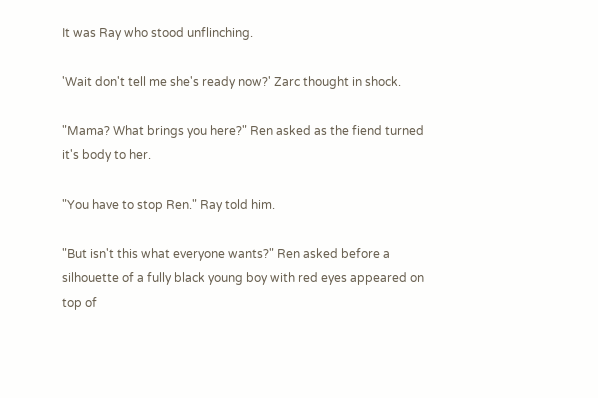It was Ray who stood unflinching.

'Wait don't tell me she's ready now?' Zarc thought in shock.

"Mama? What brings you here?" Ren asked as the fiend turned it's body to her.

"You have to stop Ren." Ray told him.

"But isn't this what everyone wants?" Ren asked before a silhouette of a fully black young boy with red eyes appeared on top of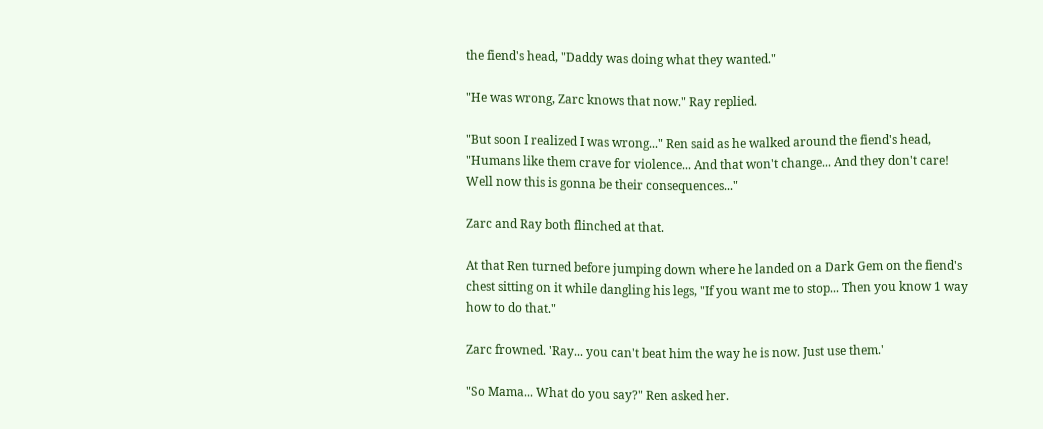the fiend's head, "Daddy was doing what they wanted."

"He was wrong, Zarc knows that now." Ray replied.

"But soon I realized I was wrong..." Ren said as he walked around the fiend's head, "Humans like them crave for violence... And that won't change... And they don't care! Well now this is gonna be their consequences..."

Zarc and Ray both flinched at that.

At that Ren turned before jumping down where he landed on a Dark Gem on the fiend's chest sitting on it while dangling his legs, "If you want me to stop... Then you know 1 way how to do that."

Zarc frowned. 'Ray... you can't beat him the way he is now. Just use them.'

"So Mama... What do you say?" Ren asked her.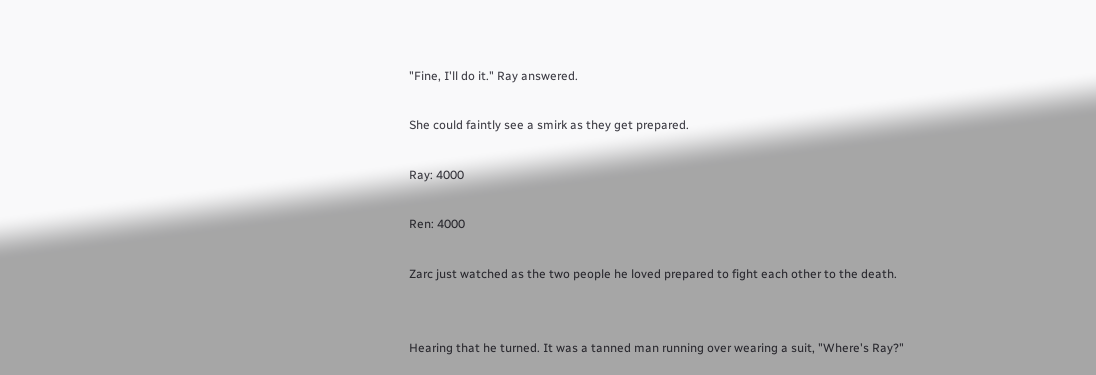"Fine, I'll do it." Ray answered.

She could faintly see a smirk as they get prepared.

Ray: 4000

Ren: 4000

Zarc just watched as the two people he loved prepared to fight each other to the death.


Hearing that he turned. It was a tanned man running over wearing a suit, "Where's Ray?"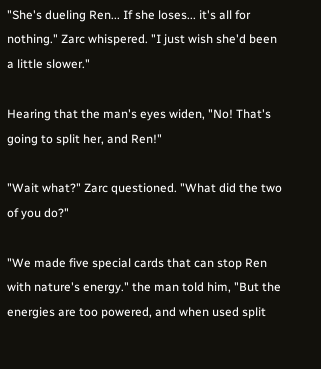"She's dueling Ren... If she loses... it's all for nothing." Zarc whispered. "I just wish she'd been a little slower."

Hearing that the man's eyes widen, "No! That's going to split her, and Ren!"

"Wait what?" Zarc questioned. "What did the two of you do?"

"We made five special cards that can stop Ren with nature's energy." the man told him, "But the energies are too powered, and when used split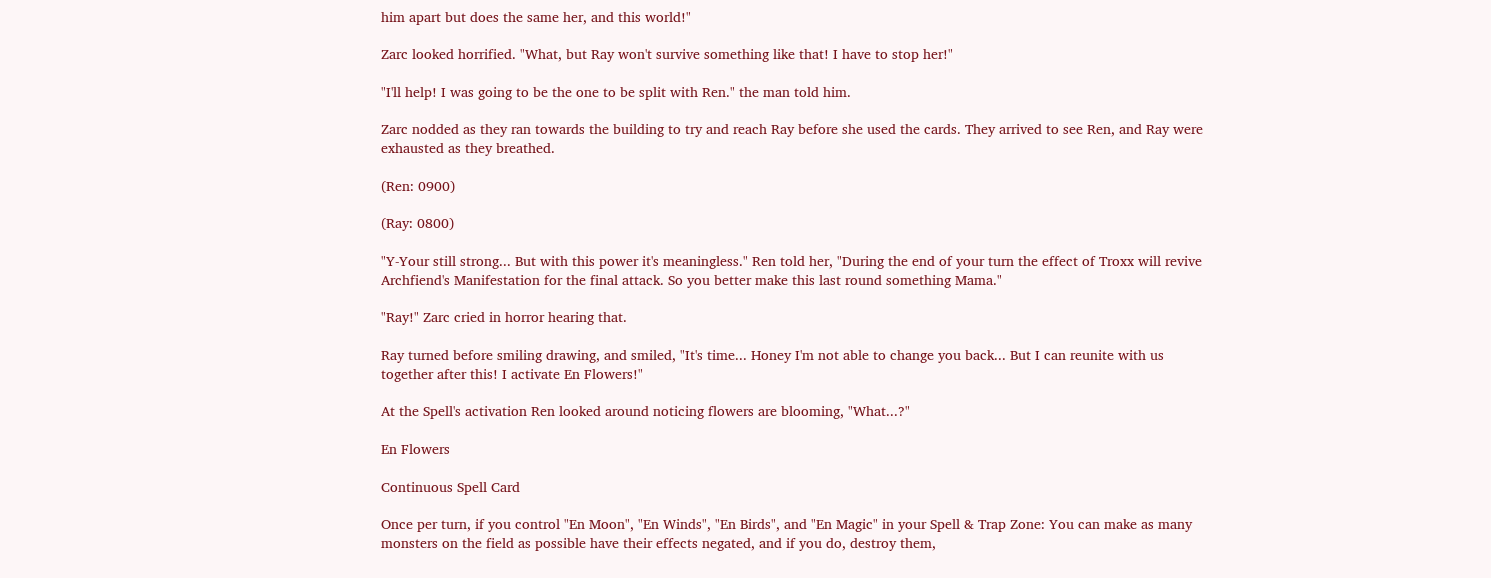him apart but does the same her, and this world!"

Zarc looked horrified. "What, but Ray won't survive something like that! I have to stop her!"

"I'll help! I was going to be the one to be split with Ren." the man told him.

Zarc nodded as they ran towards the building to try and reach Ray before she used the cards. They arrived to see Ren, and Ray were exhausted as they breathed.

(Ren: 0900)

(Ray: 0800)

"Y-Your still strong... But with this power it's meaningless." Ren told her, "During the end of your turn the effect of Troxx will revive Archfiend's Manifestation for the final attack. So you better make this last round something Mama."

"Ray!" Zarc cried in horror hearing that.

Ray turned before smiling drawing, and smiled, "It's time... Honey I'm not able to change you back... But I can reunite with us together after this! I activate En Flowers!"

At the Spell's activation Ren looked around noticing flowers are blooming, "What...?"

En Flowers

Continuous Spell Card

Once per turn, if you control "En Moon", "En Winds", "En Birds", and "En Magic" in your Spell & Trap Zone: You can make as many monsters on the field as possible have their effects negated, and if you do, destroy them,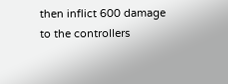then inflict 600 damage to the controllers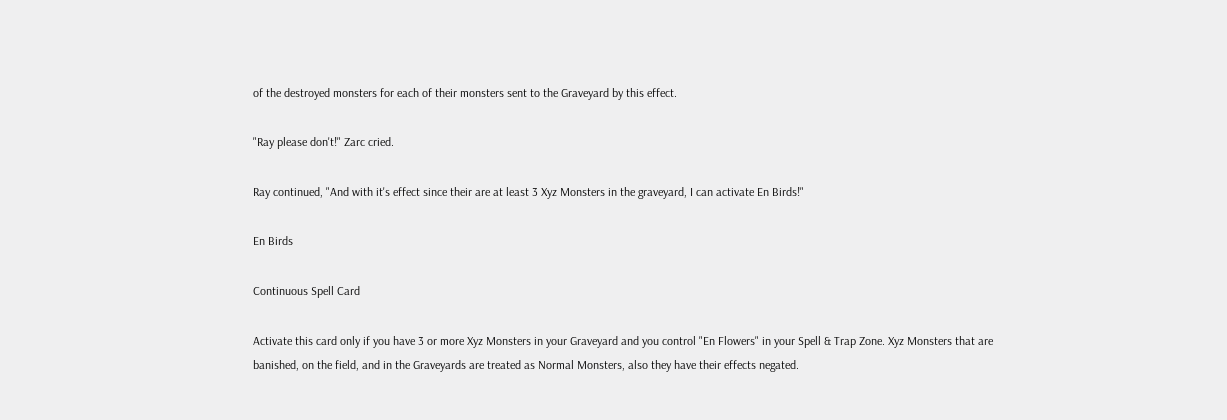of the destroyed monsters for each of their monsters sent to the Graveyard by this effect.

"Ray please don't!" Zarc cried.

Ray continued, "And with it's effect since their are at least 3 Xyz Monsters in the graveyard, I can activate En Birds!"

En Birds

Continuous Spell Card

Activate this card only if you have 3 or more Xyz Monsters in your Graveyard and you control "En Flowers" in your Spell & Trap Zone. Xyz Monsters that are banished, on the field, and in the Graveyards are treated as Normal Monsters, also they have their effects negated.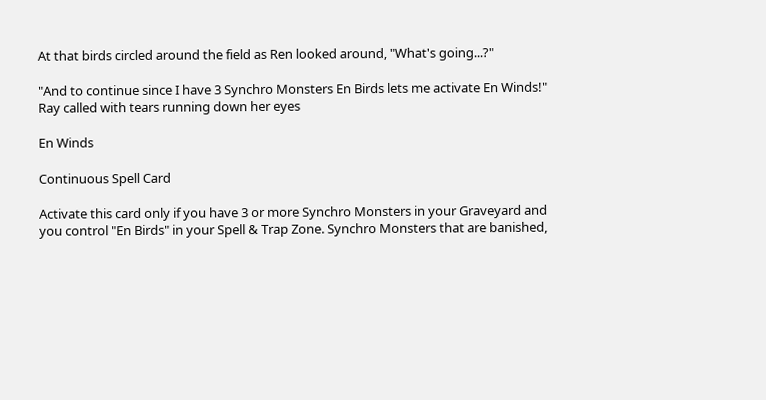At that birds circled around the field as Ren looked around, "What's going...?"

"And to continue since I have 3 Synchro Monsters En Birds lets me activate En Winds!" Ray called with tears running down her eyes

En Winds

Continuous Spell Card

Activate this card only if you have 3 or more Synchro Monsters in your Graveyard and you control "En Birds" in your Spell & Trap Zone. Synchro Monsters that are banished,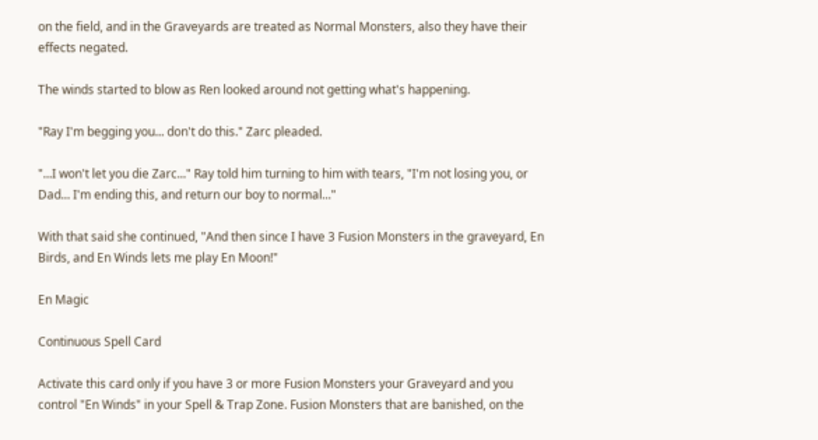on the field, and in the Graveyards are treated as Normal Monsters, also they have their effects negated.

The winds started to blow as Ren looked around not getting what's happening.

"Ray I'm begging you... don't do this." Zarc pleaded.

"...I won't let you die Zarc..." Ray told him turning to him with tears, "I'm not losing you, or Dad... I'm ending this, and return our boy to normal..."

With that said she continued, "And then since I have 3 Fusion Monsters in the graveyard, En Birds, and En Winds lets me play En Moon!"

En Magic

Continuous Spell Card

Activate this card only if you have 3 or more Fusion Monsters your Graveyard and you control "En Winds" in your Spell & Trap Zone. Fusion Monsters that are banished, on the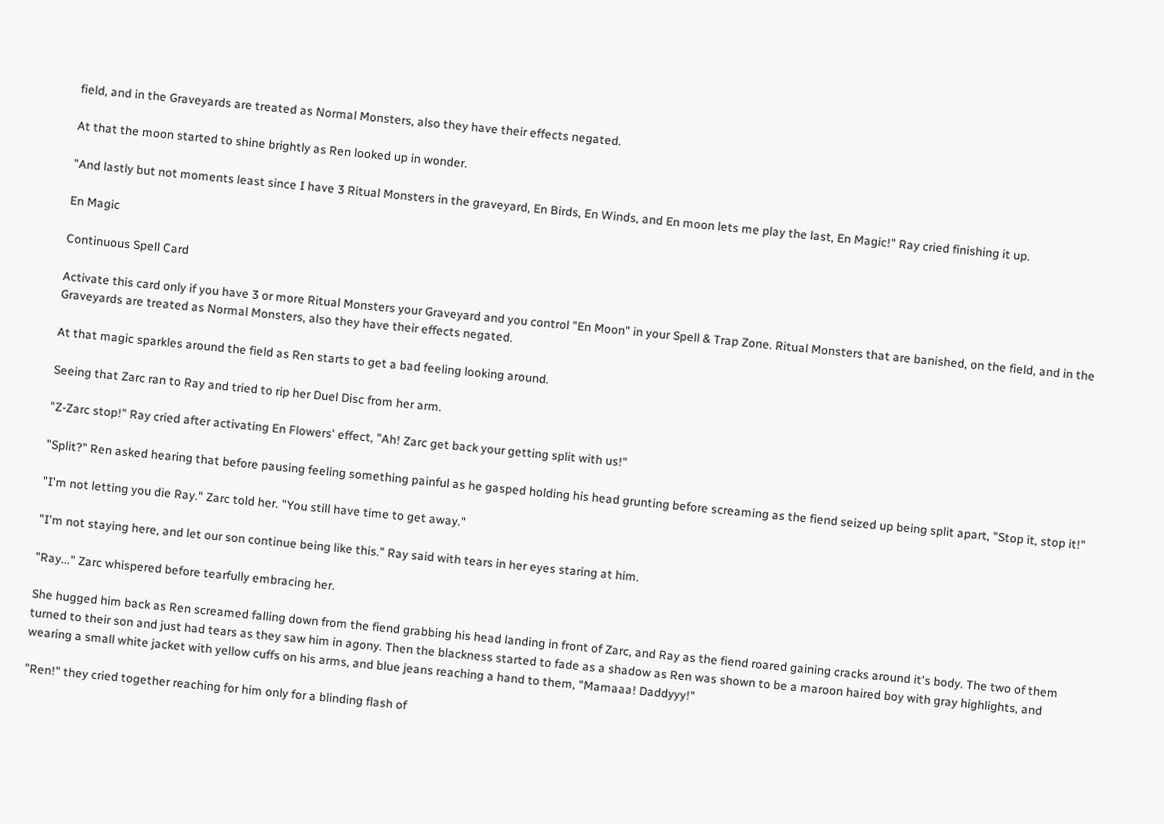field, and in the Graveyards are treated as Normal Monsters, also they have their effects negated.

At that the moon started to shine brightly as Ren looked up in wonder.

"And lastly but not moments least since I have 3 Ritual Monsters in the graveyard, En Birds, En Winds, and En moon lets me play the last, En Magic!" Ray cried finishing it up.

En Magic

Continuous Spell Card

Activate this card only if you have 3 or more Ritual Monsters your Graveyard and you control "En Moon" in your Spell & Trap Zone. Ritual Monsters that are banished, on the field, and in the Graveyards are treated as Normal Monsters, also they have their effects negated.

At that magic sparkles around the field as Ren starts to get a bad feeling looking around.

Seeing that Zarc ran to Ray and tried to rip her Duel Disc from her arm.

"Z-Zarc stop!" Ray cried after activating En Flowers' effect, "Ah! Zarc get back your getting split with us!"

"Split?" Ren asked hearing that before pausing feeling something painful as he gasped holding his head grunting before screaming as the fiend seized up being split apart, "Stop it, stop it!"

"I'm not letting you die Ray." Zarc told her. "You still have time to get away."

"I'm not staying here, and let our son continue being like this." Ray said with tears in her eyes staring at him.

"Ray..." Zarc whispered before tearfully embracing her.

She hugged him back as Ren screamed falling down from the fiend grabbing his head landing in front of Zarc, and Ray as the fiend roared gaining cracks around it's body. The two of them turned to their son and just had tears as they saw him in agony. Then the blackness started to fade as a shadow as Ren was shown to be a maroon haired boy with gray highlights, and wearing a small white jacket with yellow cuffs on his arms, and blue jeans reaching a hand to them, "Mamaaa! Daddyyy!"

"Ren!" they cried together reaching for him only for a blinding flash of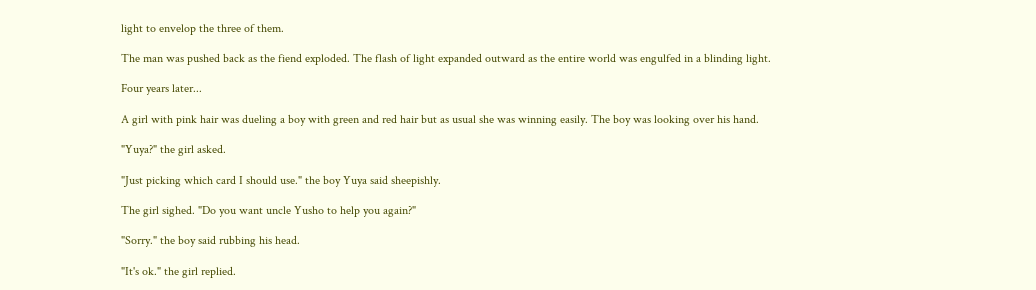light to envelop the three of them.

The man was pushed back as the fiend exploded. The flash of light expanded outward as the entire world was engulfed in a blinding light.

Four years later...

A girl with pink hair was dueling a boy with green and red hair but as usual she was winning easily. The boy was looking over his hand.

"Yuya?" the girl asked.

"Just picking which card I should use." the boy Yuya said sheepishly.

The girl sighed. "Do you want uncle Yusho to help you again?"

"Sorry." the boy said rubbing his head.

"It's ok." the girl replied.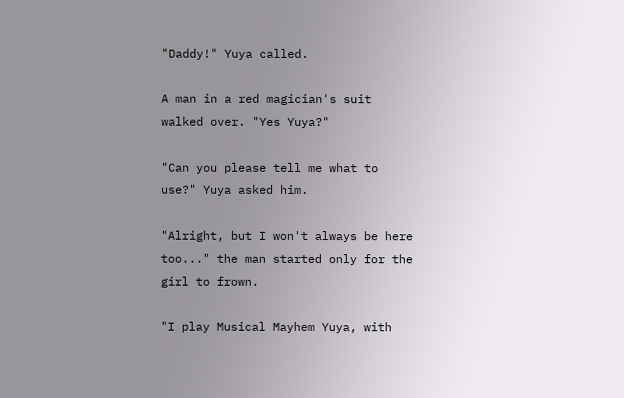"Daddy!" Yuya called.

A man in a red magician's suit walked over. "Yes Yuya?"

"Can you please tell me what to use?" Yuya asked him.

"Alright, but I won't always be here too..." the man started only for the girl to frown.

"I play Musical Mayhem Yuya, with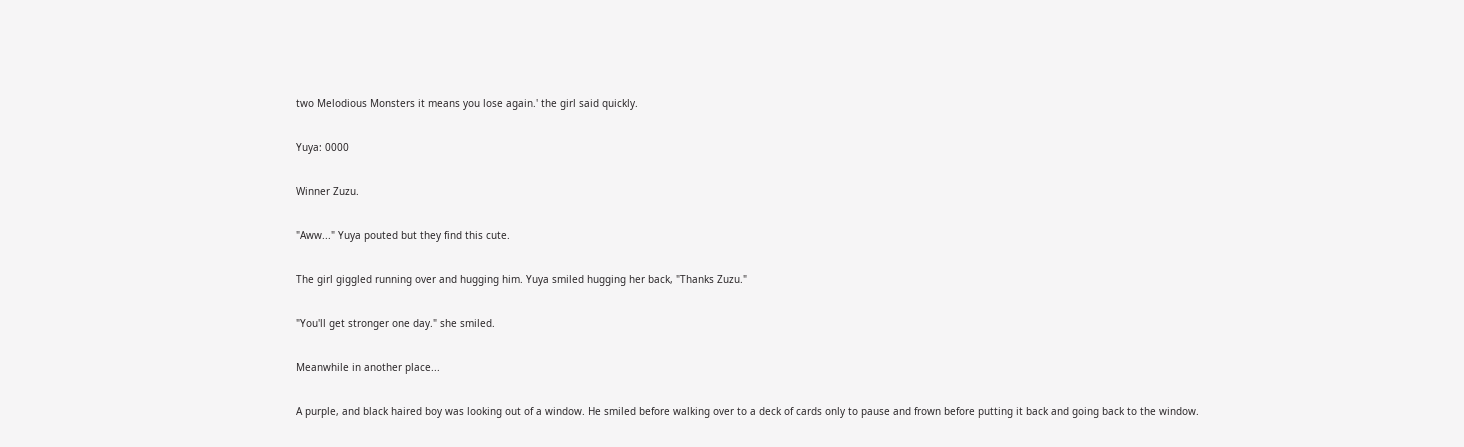two Melodious Monsters it means you lose again.' the girl said quickly.

Yuya: 0000

Winner Zuzu.

"Aww..." Yuya pouted but they find this cute.

The girl giggled running over and hugging him. Yuya smiled hugging her back, "Thanks Zuzu."

"You'll get stronger one day." she smiled.

Meanwhile in another place...

A purple, and black haired boy was looking out of a window. He smiled before walking over to a deck of cards only to pause and frown before putting it back and going back to the window.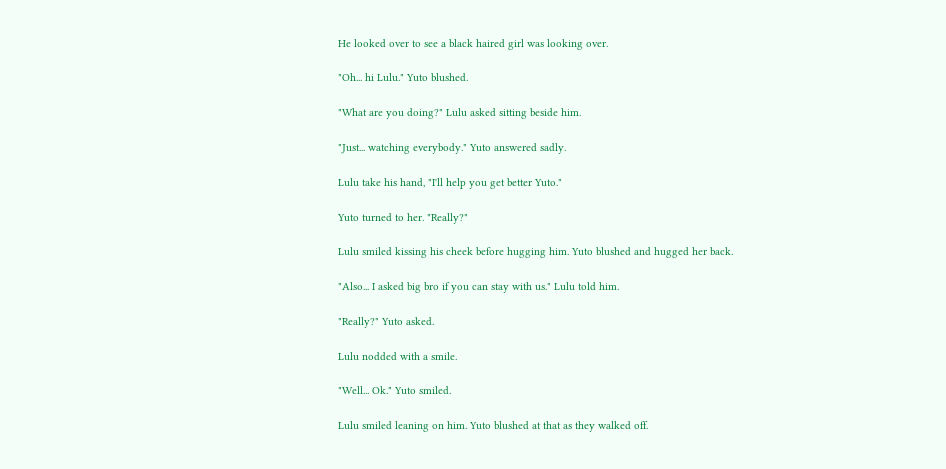He looked over to see a black haired girl was looking over.

"Oh... hi Lulu." Yuto blushed.

"What are you doing?" Lulu asked sitting beside him.

"Just... watching everybody." Yuto answered sadly.

Lulu take his hand, "I'll help you get better Yuto."

Yuto turned to her. "Really?"

Lulu smiled kissing his cheek before hugging him. Yuto blushed and hugged her back.

"Also... I asked big bro if you can stay with us." Lulu told him.

"Really?" Yuto asked.

Lulu nodded with a smile.

"Well... Ok." Yuto smiled.

Lulu smiled leaning on him. Yuto blushed at that as they walked off.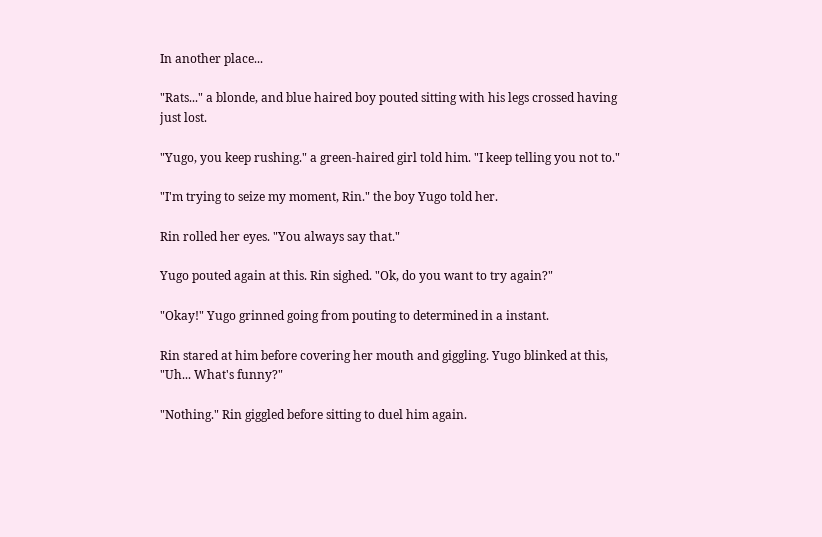In another place...

"Rats..." a blonde, and blue haired boy pouted sitting with his legs crossed having just lost.

"Yugo, you keep rushing." a green-haired girl told him. "I keep telling you not to."

"I'm trying to seize my moment, Rin." the boy Yugo told her.

Rin rolled her eyes. "You always say that."

Yugo pouted again at this. Rin sighed. "Ok, do you want to try again?"

"Okay!" Yugo grinned going from pouting to determined in a instant.

Rin stared at him before covering her mouth and giggling. Yugo blinked at this, "Uh... What's funny?"

"Nothing." Rin giggled before sitting to duel him again.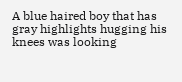A blue haired boy that has gray highlights hugging his knees was looking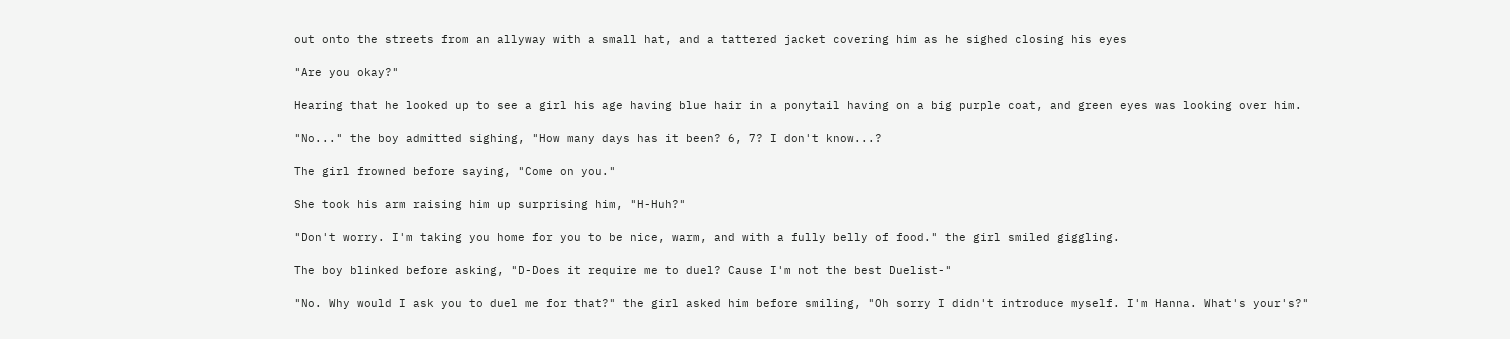out onto the streets from an allyway with a small hat, and a tattered jacket covering him as he sighed closing his eyes

"Are you okay?"

Hearing that he looked up to see a girl his age having blue hair in a ponytail having on a big purple coat, and green eyes was looking over him.

"No..." the boy admitted sighing, "How many days has it been? 6, 7? I don't know...?

The girl frowned before saying, "Come on you."

She took his arm raising him up surprising him, "H-Huh?"

"Don't worry. I'm taking you home for you to be nice, warm, and with a fully belly of food." the girl smiled giggling.

The boy blinked before asking, "D-Does it require me to duel? Cause I'm not the best Duelist-"

"No. Why would I ask you to duel me for that?" the girl asked him before smiling, "Oh sorry I didn't introduce myself. I'm Hanna. What's your's?"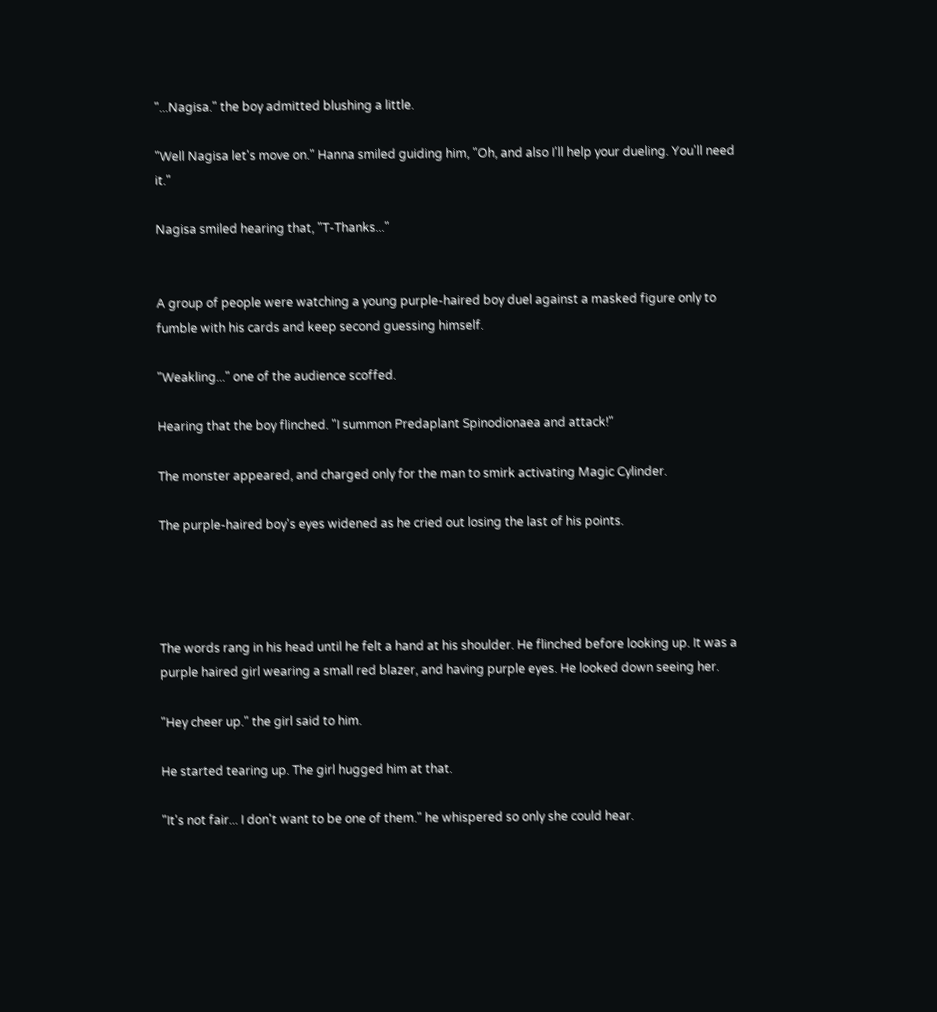"...Nagisa." the boy admitted blushing a little.

"Well Nagisa let's move on." Hanna smiled guiding him, "Oh, and also I'll help your dueling. You'll need it."

Nagisa smiled hearing that, "T-Thanks..."


A group of people were watching a young purple-haired boy duel against a masked figure only to fumble with his cards and keep second guessing himself.

"Weakling..." one of the audience scoffed.

Hearing that the boy flinched. "I summon Predaplant Spinodionaea and attack!"

The monster appeared, and charged only for the man to smirk activating Magic Cylinder.

The purple-haired boy's eyes widened as he cried out losing the last of his points.




The words rang in his head until he felt a hand at his shoulder. He flinched before looking up. It was a purple haired girl wearing a small red blazer, and having purple eyes. He looked down seeing her.

"Hey cheer up." the girl said to him.

He started tearing up. The girl hugged him at that.

"It's not fair... I don't want to be one of them." he whispered so only she could hear.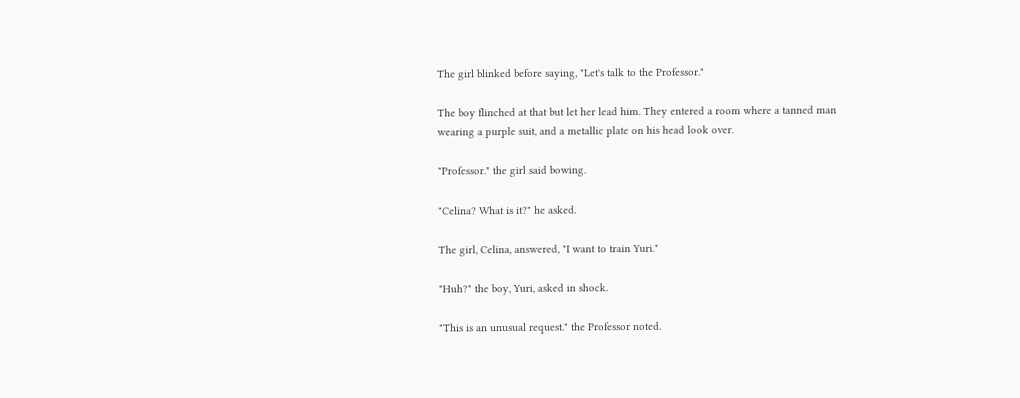The girl blinked before saying, "Let's talk to the Professor."

The boy flinched at that but let her lead him. They entered a room where a tanned man wearing a purple suit, and a metallic plate on his head look over.

"Professor." the girl said bowing.

"Celina? What is it?" he asked.

The girl, Celina, answered, "I want to train Yuri."

"Huh?" the boy, Yuri, asked in shock.

"This is an unusual request." the Professor noted.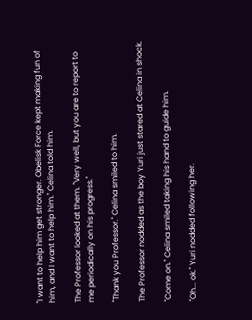"I want to help him get stronger. Obelisk Force kept making fun of him, and I want to help him." Celina told him.

The Professor looked at them. "Very well, but you are to report to me periodically on his progress."

"Thank you Professor." Celina smiled to him.

The Professor nodded as the boy Yuri just stared at Celina in shock.

"Come on." Celina smiled taking his hand to guide him.

"Oh... ok." Yuri nodded following her.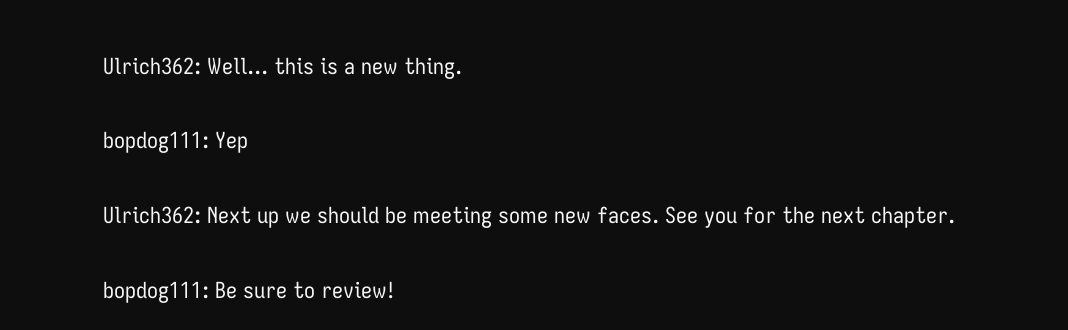Ulrich362: Well... this is a new thing.

bopdog111: Yep

Ulrich362: Next up we should be meeting some new faces. See you for the next chapter.

bopdog111: Be sure to review!